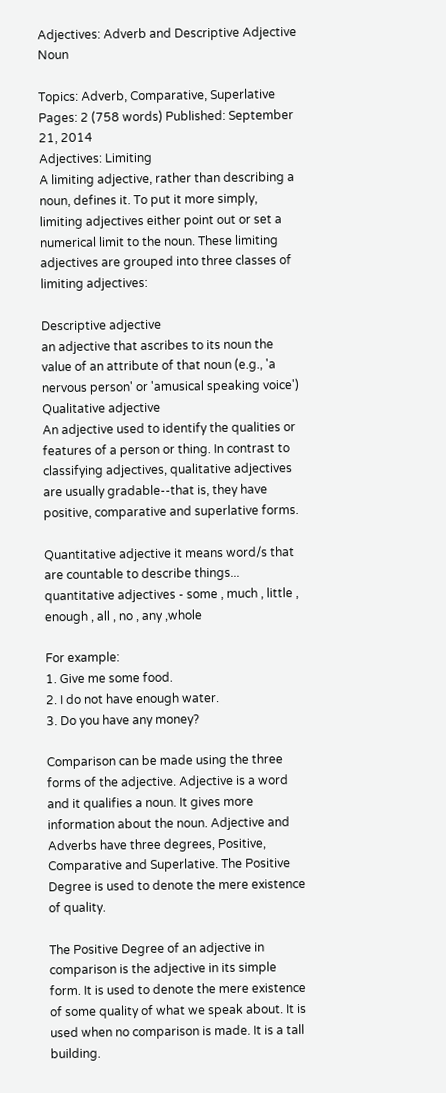Adjectives: Adverb and Descriptive Adjective Noun

Topics: Adverb, Comparative, Superlative Pages: 2 (758 words) Published: September 21, 2014
Adjectives: Limiting
A limiting adjective, rather than describing a noun, defines it. To put it more simply, limiting adjectives either point out or set a numerical limit to the noun. These limiting adjectives are grouped into three classes of limiting adjectives:

Descriptive adjective
an adjective that ascribes to its noun the value of an attribute of that noun (e.g., 'a nervous person' or 'amusical speaking voice') Qualitative adjective
An adjective used to identify the qualities or features of a person or thing. In contrast to classifying adjectives, qualitative adjectives are usually gradable--that is, they have positive, comparative and superlative forms.

Quantitative adjective it means word/s that are countable to describe things... quantitative adjectives - some , much , little , enough , all , no , any ,whole

For example:
1. Give me some food.
2. I do not have enough water.
3. Do you have any money?

Comparison can be made using the three forms of the adjective. Adjective is a word and it qualifies a noun. It gives more information about the noun. Adjective and Adverbs have three degrees, Positive, Comparative and Superlative. The Positive Degree is used to denote the mere existence of quality.

The Positive Degree of an adjective in comparison is the adjective in its simple form. It is used to denote the mere existence of some quality of what we speak about. It is used when no comparison is made. It is a tall building.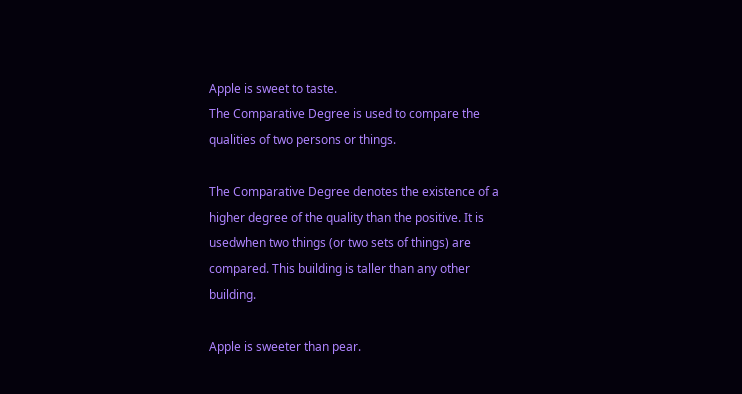Apple is sweet to taste.
The Comparative Degree is used to compare the qualities of two persons or things.

The Comparative Degree denotes the existence of a higher degree of the quality than the positive. It is usedwhen two things (or two sets of things) are compared. This building is taller than any other building.

Apple is sweeter than pear.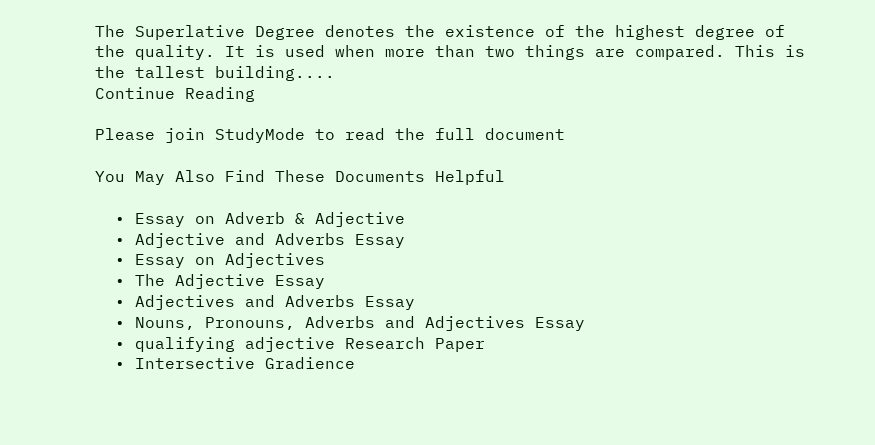The Superlative Degree denotes the existence of the highest degree of the quality. It is used when more than two things are compared. This is the tallest building....
Continue Reading

Please join StudyMode to read the full document

You May Also Find These Documents Helpful

  • Essay on Adverb & Adjective
  • Adjective and Adverbs Essay
  • Essay on Adjectives
  • The Adjective Essay
  • Adjectives and Adverbs Essay
  • Nouns, Pronouns, Adverbs and Adjectives Essay
  • qualifying adjective Research Paper
  • Intersective Gradience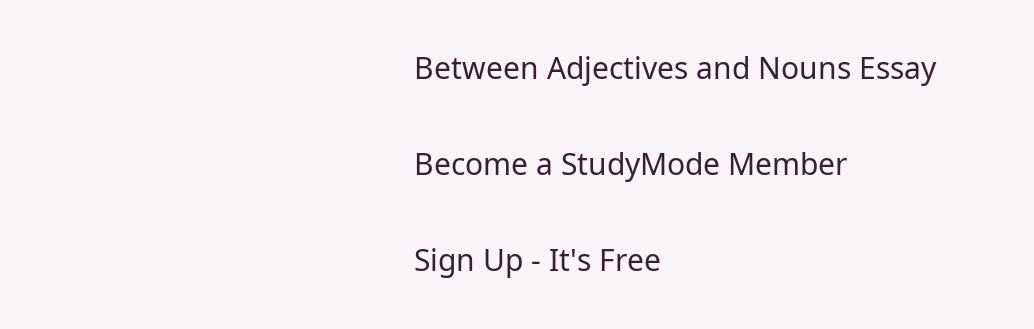Between Adjectives and Nouns Essay

Become a StudyMode Member

Sign Up - It's Free